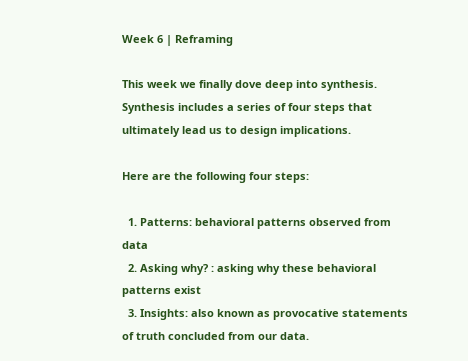Week 6 | Reframing

This week we finally dove deep into synthesis. Synthesis includes a series of four steps that ultimately lead us to design implications.

Here are the following four steps:

  1. Patterns: behavioral patterns observed from data
  2. Asking why? : asking why these behavioral patterns exist
  3. Insights: also known as provocative statements of truth concluded from our data.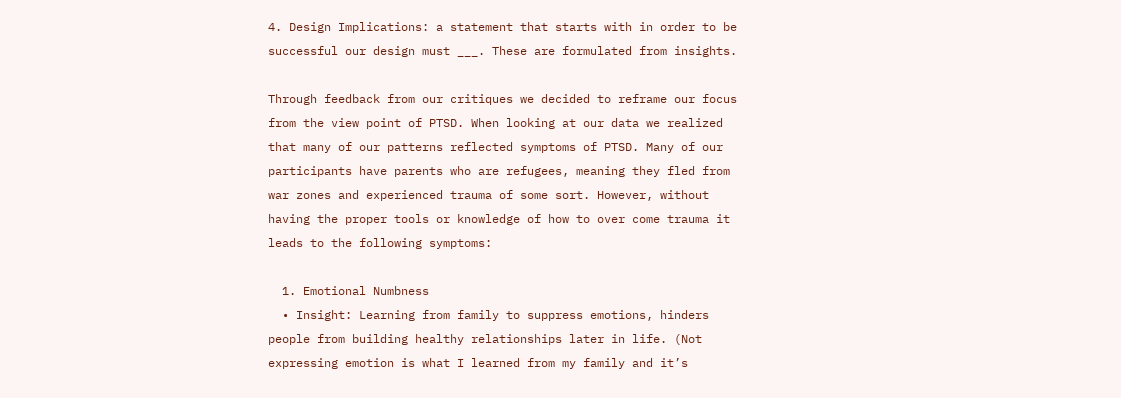4. Design Implications: a statement that starts with in order to be successful our design must ___. These are formulated from insights.

Through feedback from our critiques we decided to reframe our focus from the view point of PTSD. When looking at our data we realized that many of our patterns reflected symptoms of PTSD. Many of our participants have parents who are refugees, meaning they fled from war zones and experienced trauma of some sort. However, without having the proper tools or knowledge of how to over come trauma it leads to the following symptoms:

  1. Emotional Numbness
  • Insight: Learning from family to suppress emotions, hinders people from building healthy relationships later in life. (Not expressing emotion is what I learned from my family and it’s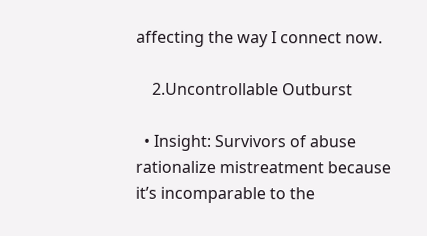affecting the way I connect now.

    2.Uncontrollable Outburst

  • Insight: Survivors of abuse rationalize mistreatment because it’s incomparable to the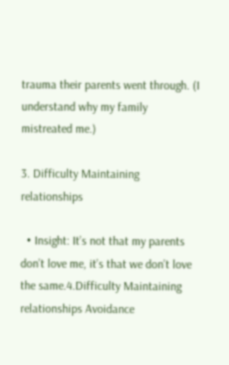trauma their parents went through. (I understand why my family mistreated me.)

3. Difficulty Maintaining relationships

  • Insight: It’s not that my parents don’t love me, it’s that we don’t love the same.4.Difficulty Maintaining relationships Avoidance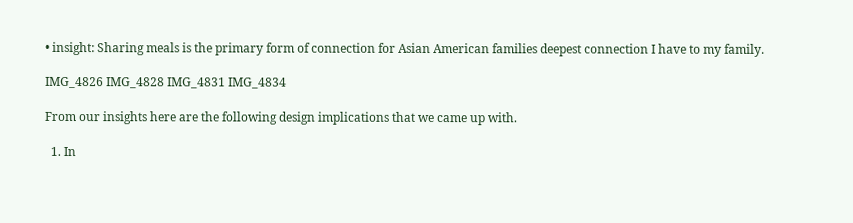• insight: Sharing meals is the primary form of connection for Asian American families deepest connection I have to my family.

IMG_4826 IMG_4828 IMG_4831 IMG_4834

From our insights here are the following design implications that we came up with.

  1. In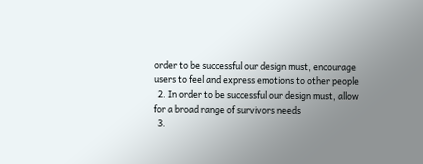order to be successful our design must, encourage users to feel and express emotions to other people
  2. In order to be successful our design must, allow for a broad range of survivors needs
  3.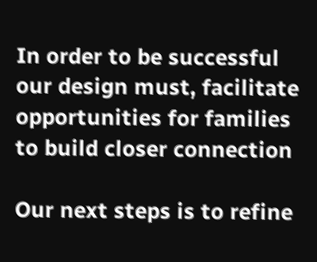In order to be successful our design must, facilitate opportunities for families to build closer connection

Our next steps is to refine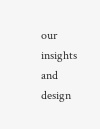our insights and design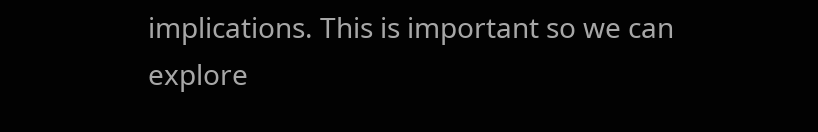implications. This is important so we can explore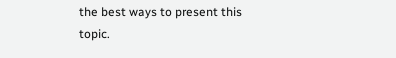the best ways to present this topic.